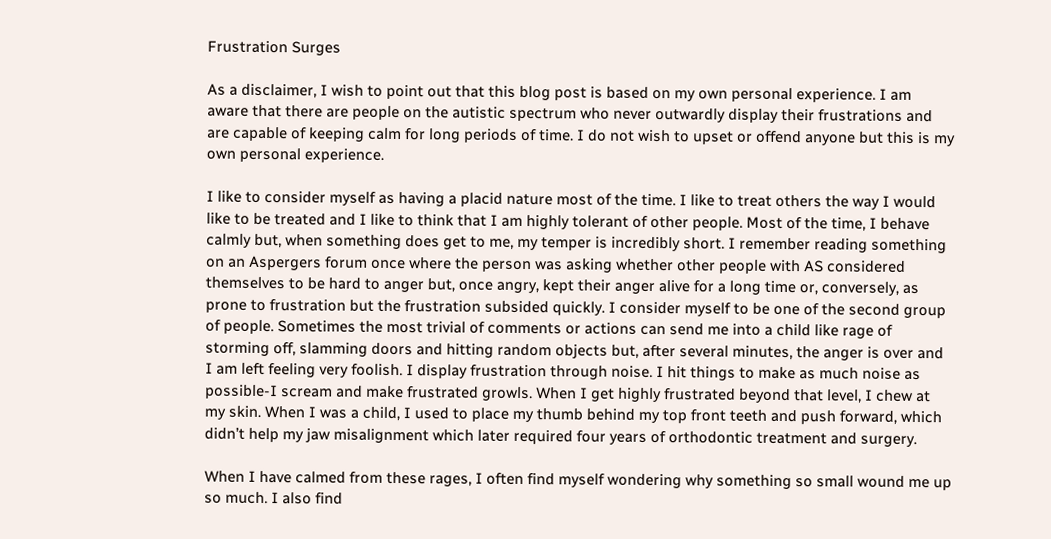Frustration Surges

As a disclaimer, I wish to point out that this blog post is based on my own personal experience. I am aware that there are people on the autistic spectrum who never outwardly display their frustrations and are capable of keeping calm for long periods of time. I do not wish to upset or offend anyone but this is my own personal experience.

I like to consider myself as having a placid nature most of the time. I like to treat others the way I would like to be treated and I like to think that I am highly tolerant of other people. Most of the time, I behave calmly but, when something does get to me, my temper is incredibly short. I remember reading something on an Aspergers forum once where the person was asking whether other people with AS considered themselves to be hard to anger but, once angry, kept their anger alive for a long time or, conversely, as prone to frustration but the frustration subsided quickly. I consider myself to be one of the second group of people. Sometimes the most trivial of comments or actions can send me into a child like rage of storming off, slamming doors and hitting random objects but, after several minutes, the anger is over and I am left feeling very foolish. I display frustration through noise. I hit things to make as much noise as possible-I scream and make frustrated growls. When I get highly frustrated beyond that level, I chew at my skin. When I was a child, I used to place my thumb behind my top front teeth and push forward, which didn’t help my jaw misalignment which later required four years of orthodontic treatment and surgery.

When I have calmed from these rages, I often find myself wondering why something so small wound me up so much. I also find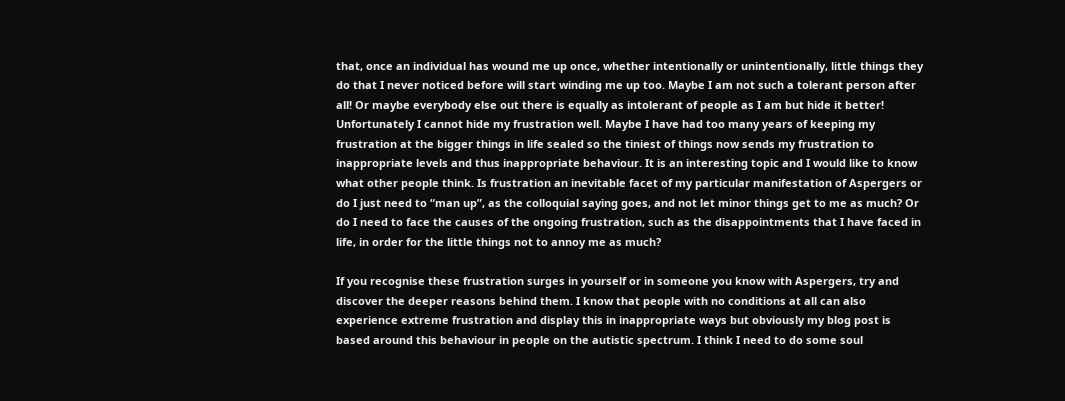that, once an individual has wound me up once, whether intentionally or unintentionally, little things they do that I never noticed before will start winding me up too. Maybe I am not such a tolerant person after all! Or maybe everybody else out there is equally as intolerant of people as I am but hide it better! Unfortunately I cannot hide my frustration well. Maybe I have had too many years of keeping my frustration at the bigger things in life sealed so the tiniest of things now sends my frustration to inappropriate levels and thus inappropriate behaviour. It is an interesting topic and I would like to know what other people think. Is frustration an inevitable facet of my particular manifestation of Aspergers or do I just need to “man up”, as the colloquial saying goes, and not let minor things get to me as much? Or do I need to face the causes of the ongoing frustration, such as the disappointments that I have faced in life, in order for the little things not to annoy me as much?

If you recognise these frustration surges in yourself or in someone you know with Aspergers, try and discover the deeper reasons behind them. I know that people with no conditions at all can also experience extreme frustration and display this in inappropriate ways but obviously my blog post is based around this behaviour in people on the autistic spectrum. I think I need to do some soul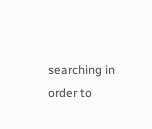searching in order to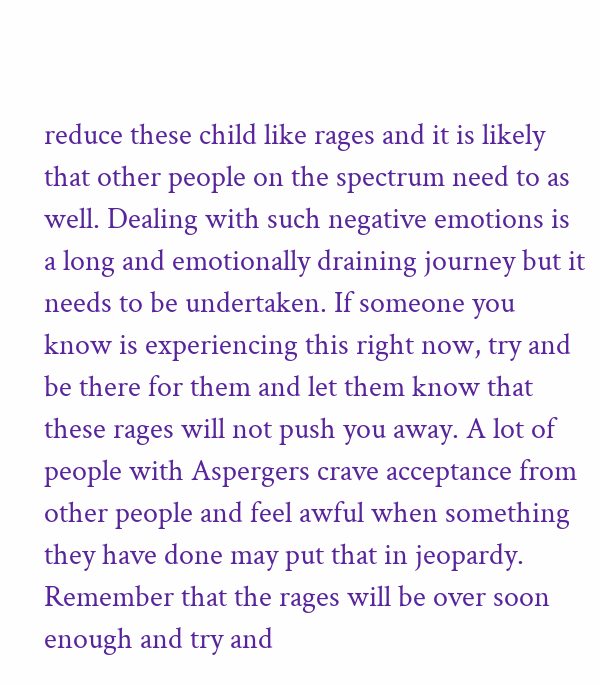reduce these child like rages and it is likely that other people on the spectrum need to as well. Dealing with such negative emotions is a long and emotionally draining journey but it needs to be undertaken. If someone you know is experiencing this right now, try and be there for them and let them know that these rages will not push you away. A lot of people with Aspergers crave acceptance from other people and feel awful when something they have done may put that in jeopardy. Remember that the rages will be over soon enough and try and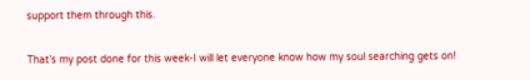support them through this.

That’s my post done for this week-I will let everyone know how my soul searching gets on!